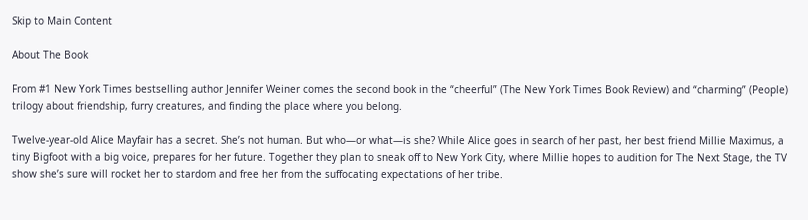Skip to Main Content

About The Book

From #1 New York Times bestselling author Jennifer Weiner comes the second book in the “cheerful” (The New York Times Book Review) and “charming” (People) trilogy about friendship, furry creatures, and finding the place where you belong.

Twelve-year-old Alice Mayfair has a secret. She’s not human. But who—or what—is she? While Alice goes in search of her past, her best friend Millie Maximus, a tiny Bigfoot with a big voice, prepares for her future. Together they plan to sneak off to New York City, where Millie hopes to audition for The Next Stage, the TV show she’s sure will rocket her to stardom and free her from the suffocating expectations of her tribe.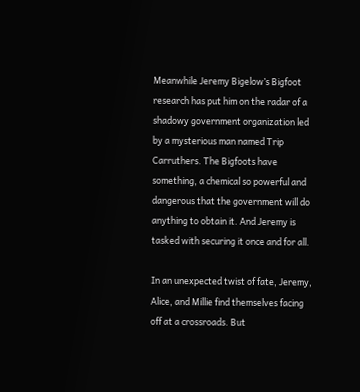Meanwhile Jeremy Bigelow’s Bigfoot research has put him on the radar of a shadowy government organization led by a mysterious man named Trip Carruthers. The Bigfoots have something, a chemical so powerful and dangerous that the government will do anything to obtain it. And Jeremy is tasked with securing it once and for all.

In an unexpected twist of fate, Jeremy, Alice, and Millie find themselves facing off at a crossroads. But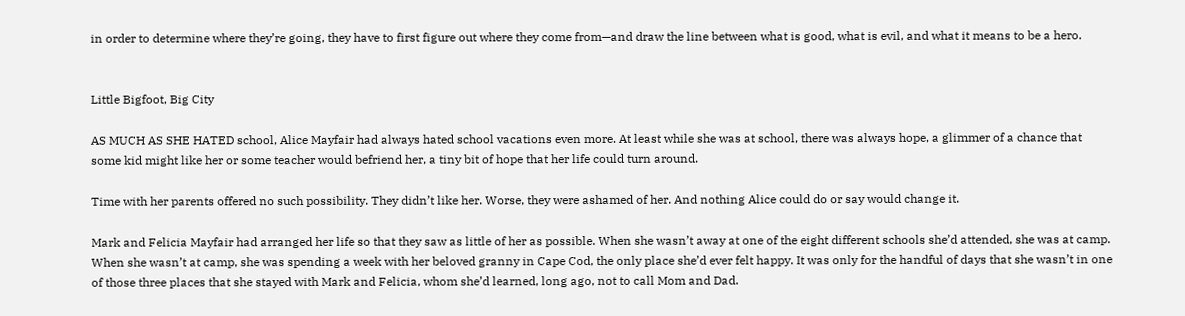in order to determine where they’re going, they have to first figure out where they come from—and draw the line between what is good, what is evil, and what it means to be a hero.


Little Bigfoot, Big City

AS MUCH AS SHE HATED school, Alice Mayfair had always hated school vacations even more. At least while she was at school, there was always hope, a glimmer of a chance that some kid might like her or some teacher would befriend her, a tiny bit of hope that her life could turn around.

Time with her parents offered no such possibility. They didn’t like her. Worse, they were ashamed of her. And nothing Alice could do or say would change it.

Mark and Felicia Mayfair had arranged her life so that they saw as little of her as possible. When she wasn’t away at one of the eight different schools she’d attended, she was at camp. When she wasn’t at camp, she was spending a week with her beloved granny in Cape Cod, the only place she’d ever felt happy. It was only for the handful of days that she wasn’t in one of those three places that she stayed with Mark and Felicia, whom she’d learned, long ago, not to call Mom and Dad.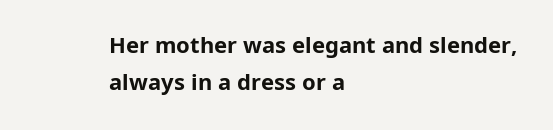Her mother was elegant and slender, always in a dress or a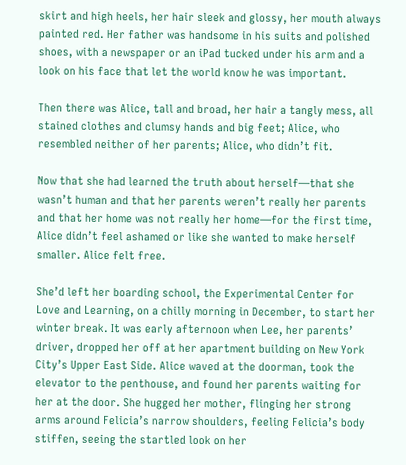skirt and high heels, her hair sleek and glossy, her mouth always painted red. Her father was handsome in his suits and polished shoes, with a newspaper or an iPad tucked under his arm and a look on his face that let the world know he was important.

Then there was Alice, tall and broad, her hair a tangly mess, all stained clothes and clumsy hands and big feet; Alice, who resembled neither of her parents; Alice, who didn’t fit.

Now that she had learned the truth about herself—that she wasn’t human and that her parents weren’t really her parents and that her home was not really her home—for the first time, Alice didn’t feel ashamed or like she wanted to make herself smaller. Alice felt free.

She’d left her boarding school, the Experimental Center for Love and Learning, on a chilly morning in December, to start her winter break. It was early afternoon when Lee, her parents’ driver, dropped her off at her apartment building on New York City’s Upper East Side. Alice waved at the doorman, took the elevator to the penthouse, and found her parents waiting for her at the door. She hugged her mother, flinging her strong arms around Felicia’s narrow shoulders, feeling Felicia’s body stiffen, seeing the startled look on her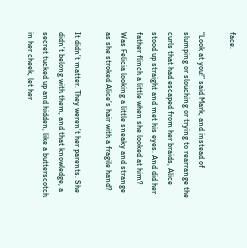face.

“Look at you!” said Mark, and instead of slumping or slouching or trying to rearrange the curls that had escaped from her braids, Alice stood up straight and met his eyes. And did her father flinch a little when she looked at him? Was Felicia looking a little sneaky and strange as she stroked Alice’s hair with a fragile hand?

It didn’t matter. They weren’t her parents. She didn’t belong with them, and that knowledge, a secret tucked up and hidden, like a butterscotch in her cheek, let her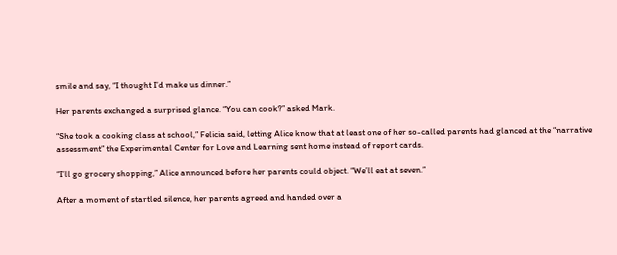smile and say, “I thought I’d make us dinner.”

Her parents exchanged a surprised glance. “You can cook?” asked Mark.

“She took a cooking class at school,” Felicia said, letting Alice know that at least one of her so-called parents had glanced at the “narrative assessment” the Experimental Center for Love and Learning sent home instead of report cards.

“I’ll go grocery shopping,” Alice announced before her parents could object. “We’ll eat at seven.”

After a moment of startled silence, her parents agreed and handed over a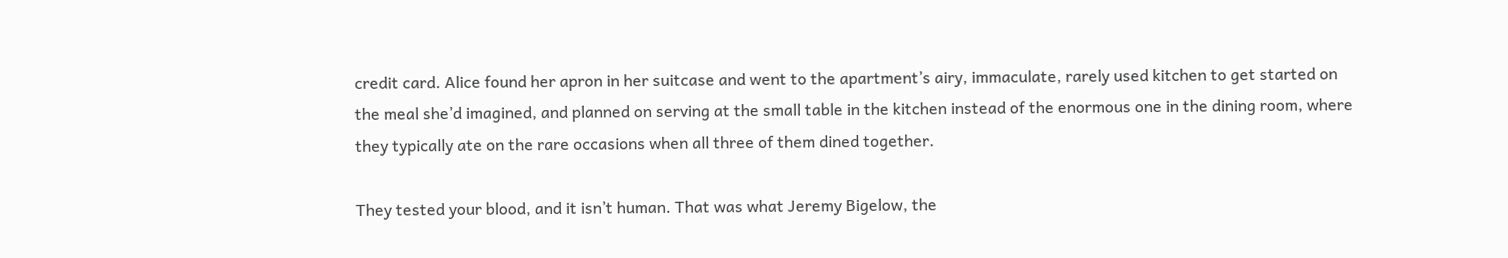credit card. Alice found her apron in her suitcase and went to the apartment’s airy, immaculate, rarely used kitchen to get started on the meal she’d imagined, and planned on serving at the small table in the kitchen instead of the enormous one in the dining room, where they typically ate on the rare occasions when all three of them dined together.

They tested your blood, and it isn’t human. That was what Jeremy Bigelow, the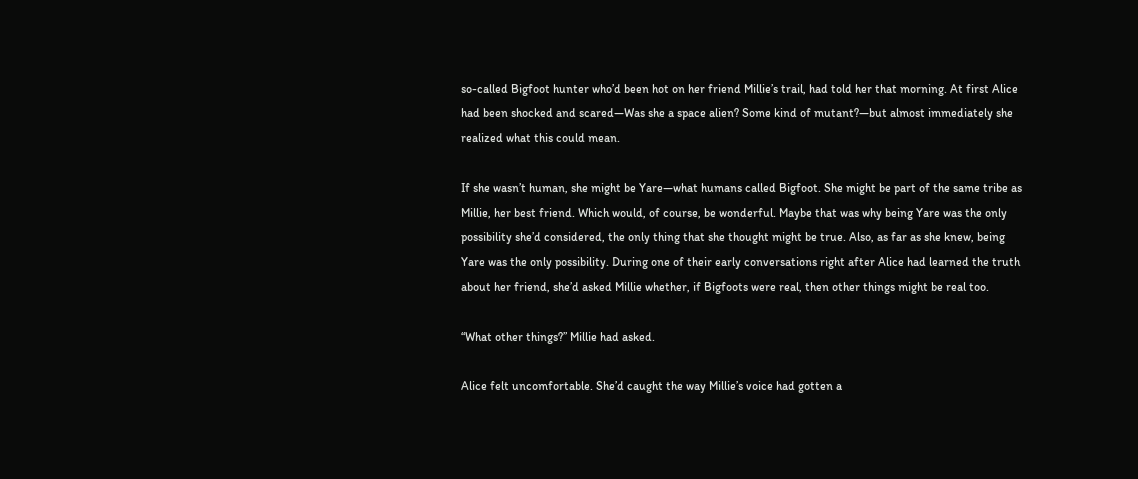so-called Bigfoot hunter who’d been hot on her friend Millie’s trail, had told her that morning. At first Alice had been shocked and scared—Was she a space alien? Some kind of mutant?—but almost immediately she realized what this could mean.

If she wasn’t human, she might be Yare—what humans called Bigfoot. She might be part of the same tribe as Millie, her best friend. Which would, of course, be wonderful. Maybe that was why being Yare was the only possibility she’d considered, the only thing that she thought might be true. Also, as far as she knew, being Yare was the only possibility. During one of their early conversations right after Alice had learned the truth about her friend, she’d asked Millie whether, if Bigfoots were real, then other things might be real too.

“What other things?” Millie had asked.

Alice felt uncomfortable. She’d caught the way Millie’s voice had gotten a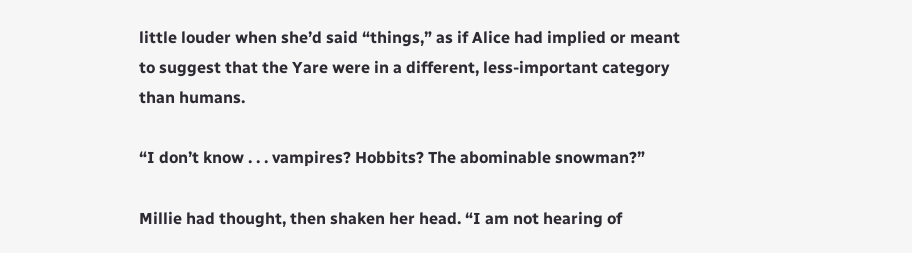little louder when she’d said “things,” as if Alice had implied or meant to suggest that the Yare were in a different, less-important category than humans.

“I don’t know . . . vampires? Hobbits? The abominable snowman?”

Millie had thought, then shaken her head. “I am not hearing of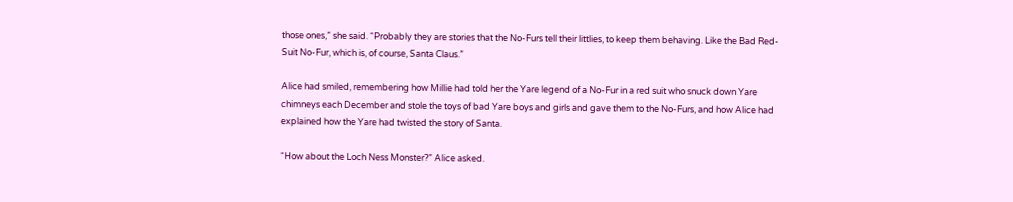those ones,” she said. “Probably they are stories that the No-Furs tell their littlies, to keep them behaving. Like the Bad Red-Suit No-Fur, which is, of course, Santa Claus.”

Alice had smiled, remembering how Millie had told her the Yare legend of a No-Fur in a red suit who snuck down Yare chimneys each December and stole the toys of bad Yare boys and girls and gave them to the No-Furs, and how Alice had explained how the Yare had twisted the story of Santa.

“How about the Loch Ness Monster?” Alice asked.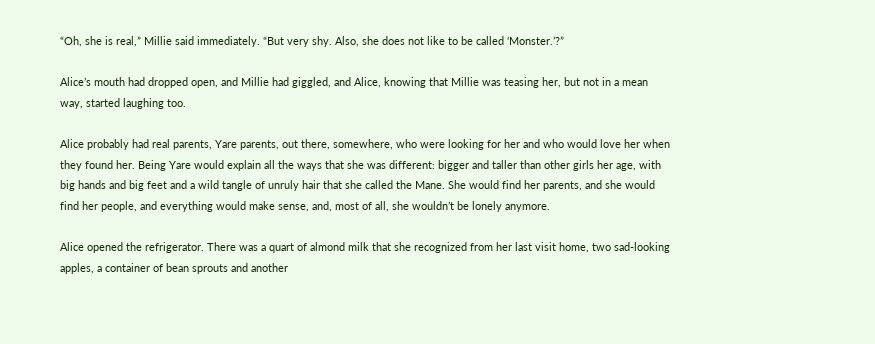“Oh, she is real,” Millie said immediately. “But very shy. Also, she does not like to be called ‘Monster.’?”

Alice’s mouth had dropped open, and Millie had giggled, and Alice, knowing that Millie was teasing her, but not in a mean way, started laughing too.

Alice probably had real parents, Yare parents, out there, somewhere, who were looking for her and who would love her when they found her. Being Yare would explain all the ways that she was different: bigger and taller than other girls her age, with big hands and big feet and a wild tangle of unruly hair that she called the Mane. She would find her parents, and she would find her people, and everything would make sense, and, most of all, she wouldn’t be lonely anymore.

Alice opened the refrigerator. There was a quart of almond milk that she recognized from her last visit home, two sad-looking apples, a container of bean sprouts and another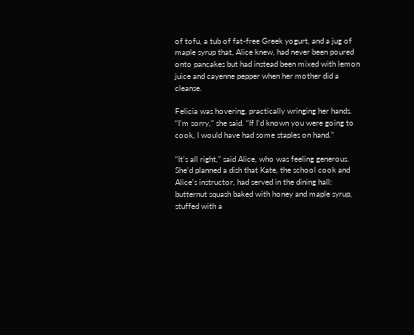of tofu, a tub of fat-free Greek yogurt, and a jug of maple syrup that, Alice knew, had never been poured onto pancakes but had instead been mixed with lemon juice and cayenne pepper when her mother did a cleanse.

Felicia was hovering, practically wringing her hands. “I’m sorry,” she said. “If I’d known you were going to cook, I would have had some staples on hand.”

“It’s all right,” said Alice, who was feeling generous. She’d planned a dish that Kate, the school cook and Alice’s instructor, had served in the dining hall: butternut squash baked with honey and maple syrup, stuffed with a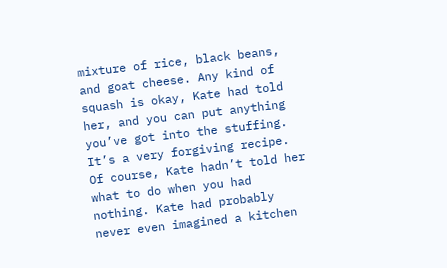mixture of rice, black beans, and goat cheese. Any kind of squash is okay, Kate had told her, and you can put anything you’ve got into the stuffing. It’s a very forgiving recipe. Of course, Kate hadn’t told her what to do when you had nothing. Kate had probably never even imagined a kitchen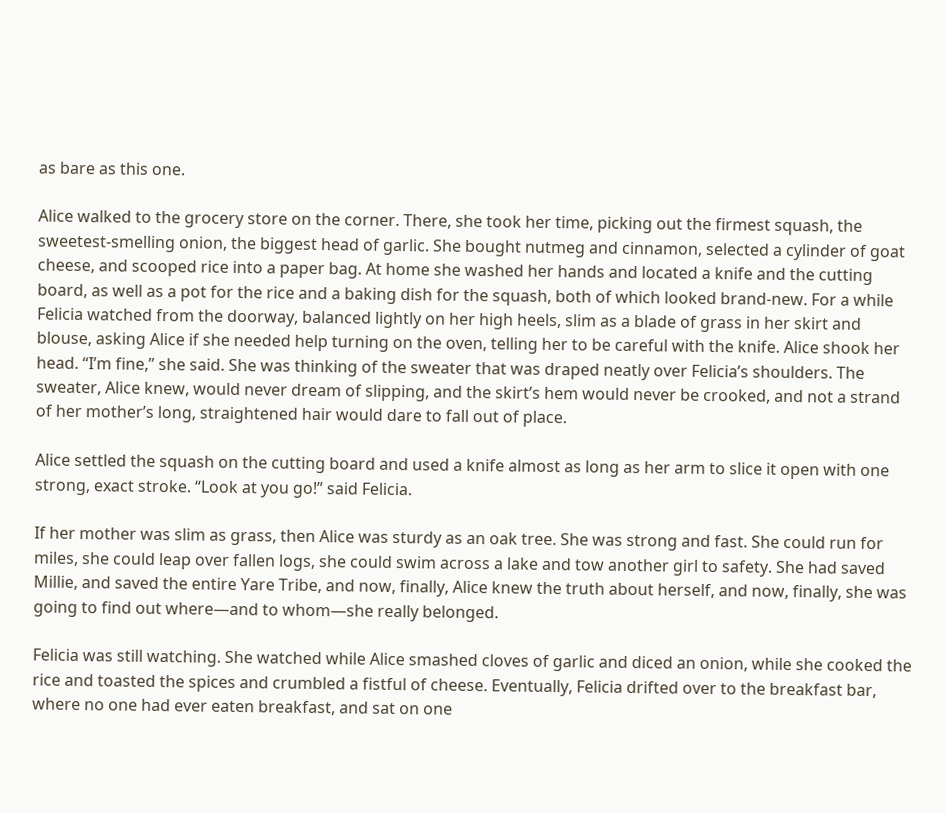as bare as this one.

Alice walked to the grocery store on the corner. There, she took her time, picking out the firmest squash, the sweetest-smelling onion, the biggest head of garlic. She bought nutmeg and cinnamon, selected a cylinder of goat cheese, and scooped rice into a paper bag. At home she washed her hands and located a knife and the cutting board, as well as a pot for the rice and a baking dish for the squash, both of which looked brand-new. For a while Felicia watched from the doorway, balanced lightly on her high heels, slim as a blade of grass in her skirt and blouse, asking Alice if she needed help turning on the oven, telling her to be careful with the knife. Alice shook her head. “I’m fine,” she said. She was thinking of the sweater that was draped neatly over Felicia’s shoulders. The sweater, Alice knew, would never dream of slipping, and the skirt’s hem would never be crooked, and not a strand of her mother’s long, straightened hair would dare to fall out of place.

Alice settled the squash on the cutting board and used a knife almost as long as her arm to slice it open with one strong, exact stroke. “Look at you go!” said Felicia.

If her mother was slim as grass, then Alice was sturdy as an oak tree. She was strong and fast. She could run for miles, she could leap over fallen logs, she could swim across a lake and tow another girl to safety. She had saved Millie, and saved the entire Yare Tribe, and now, finally, Alice knew the truth about herself, and now, finally, she was going to find out where—and to whom—she really belonged.

Felicia was still watching. She watched while Alice smashed cloves of garlic and diced an onion, while she cooked the rice and toasted the spices and crumbled a fistful of cheese. Eventually, Felicia drifted over to the breakfast bar, where no one had ever eaten breakfast, and sat on one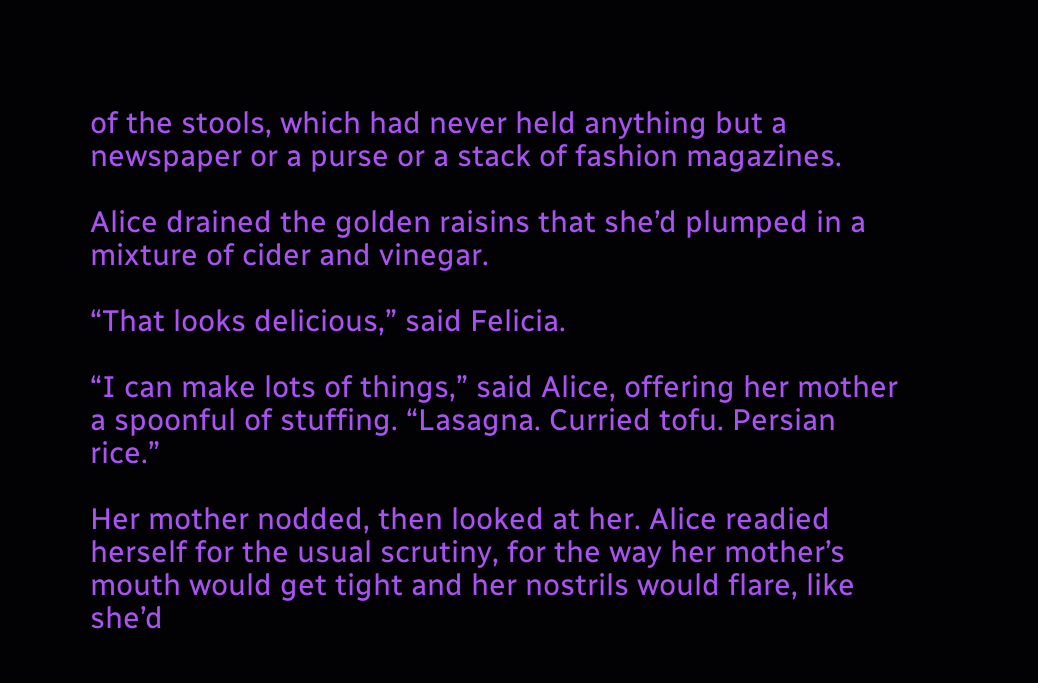of the stools, which had never held anything but a newspaper or a purse or a stack of fashion magazines.

Alice drained the golden raisins that she’d plumped in a mixture of cider and vinegar.

“That looks delicious,” said Felicia.

“I can make lots of things,” said Alice, offering her mother a spoonful of stuffing. “Lasagna. Curried tofu. Persian rice.”

Her mother nodded, then looked at her. Alice readied herself for the usual scrutiny, for the way her mother’s mouth would get tight and her nostrils would flare, like she’d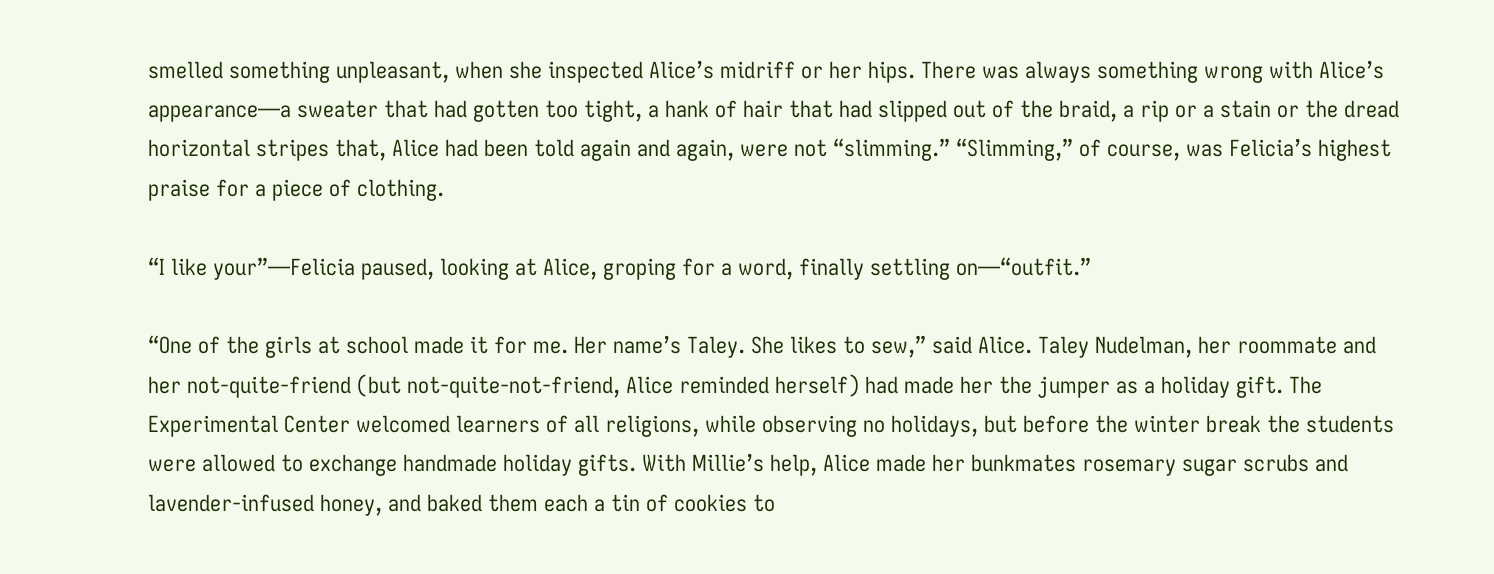smelled something unpleasant, when she inspected Alice’s midriff or her hips. There was always something wrong with Alice’s appearance—a sweater that had gotten too tight, a hank of hair that had slipped out of the braid, a rip or a stain or the dread horizontal stripes that, Alice had been told again and again, were not “slimming.” “Slimming,” of course, was Felicia’s highest praise for a piece of clothing.

“I like your”—Felicia paused, looking at Alice, groping for a word, finally settling on—“outfit.”

“One of the girls at school made it for me. Her name’s Taley. She likes to sew,” said Alice. Taley Nudelman, her roommate and her not-quite-friend (but not-quite-not-friend, Alice reminded herself) had made her the jumper as a holiday gift. The Experimental Center welcomed learners of all religions, while observing no holidays, but before the winter break the students were allowed to exchange handmade holiday gifts. With Millie’s help, Alice made her bunkmates rosemary sugar scrubs and lavender-infused honey, and baked them each a tin of cookies to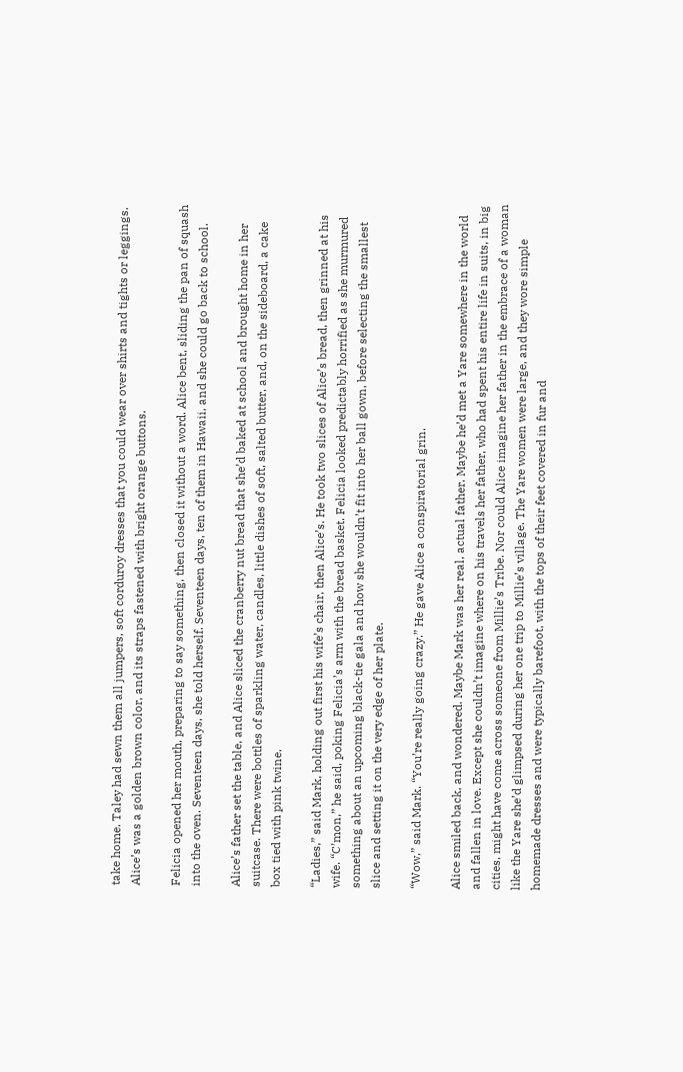take home. Taley had sewn them all jumpers, soft corduroy dresses that you could wear over shirts and tights or leggings. Alice’s was a golden brown color, and its straps fastened with bright orange buttons.

Felicia opened her mouth, preparing to say something, then closed it without a word. Alice bent, sliding the pan of squash into the oven. Seventeen days, she told herself. Seventeen days, ten of them in Hawaii, and she could go back to school.

Alice’s father set the table, and Alice sliced the cranberry nut bread that she’d baked at school and brought home in her suitcase. There were bottles of sparkling water, candles, little dishes of soft, salted butter, and, on the sideboard, a cake box tied with pink twine.

“Ladies,” said Mark, holding out first his wife’s chair, then Alice’s. He took two slices of Alice’s bread, then grinned at his wife. “C’mon,” he said, poking Felicia’s arm with the bread basket. Felicia looked predictably horrified as she murmured something about an upcoming black-tie gala and how she wouldn’t fit into her ball gown, before selecting the smallest slice and setting it on the very edge of her plate.

“Wow,” said Mark. “You’re really going crazy.” He gave Alice a conspiratorial grin.

Alice smiled back, and wondered. Maybe Mark was her real, actual father. Maybe he’d met a Yare somewhere in the world and fallen in love. Except she couldn’t imagine where on his travels her father, who had spent his entire life in suits, in big cities, might have come across someone from Millie’s Tribe. Nor could Alice imagine her father in the embrace of a woman like the Yare she’d glimpsed during her one trip to Millie’s village. The Yare women were large, and they wore simple homemade dresses and were typically barefoot, with the tops of their feet covered in fur and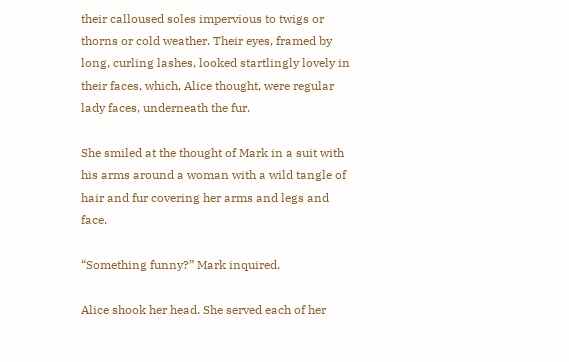their calloused soles impervious to twigs or thorns or cold weather. Their eyes, framed by long, curling lashes, looked startlingly lovely in their faces, which, Alice thought, were regular lady faces, underneath the fur.

She smiled at the thought of Mark in a suit with his arms around a woman with a wild tangle of hair and fur covering her arms and legs and face.

“Something funny?” Mark inquired.

Alice shook her head. She served each of her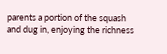parents a portion of the squash and dug in, enjoying the richness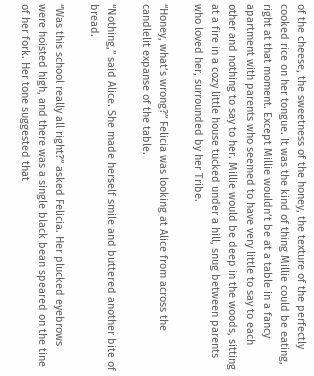of the cheese, the sweetness of the honey, the texture of the perfectly cooked rice on her tongue. It was the kind of thing Millie could be eating, right at that moment. Except Millie wouldn’t be at a table in a fancy apartment with parents who seemed to have very little to say to each other and nothing to say to her. Millie would be deep in the woods, sitting at a fire in a cozy little house tucked under a hill, snug between parents who loved her, surrounded by her Tribe.

“Honey, what’s wrong?” Felicia was looking at Alice from across the candlelit expanse of the table.

“Nothing,” said Alice. She made herself smile and buttered another bite of bread.

“Was this school really all right?” asked Felicia. Her plucked eyebrows were hoisted high, and there was a single black bean speared on the tine of her fork. Her tone suggested that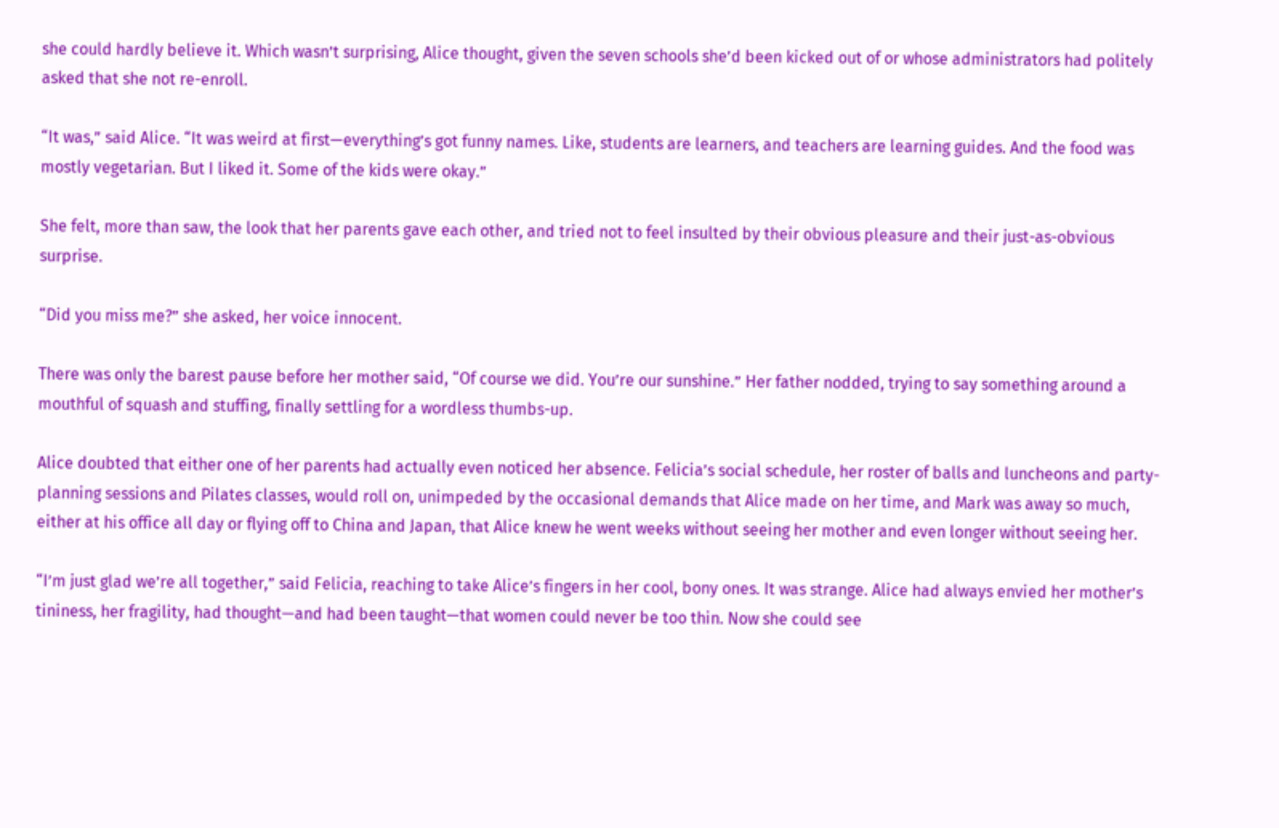she could hardly believe it. Which wasn’t surprising, Alice thought, given the seven schools she’d been kicked out of or whose administrators had politely asked that she not re-enroll.

“It was,” said Alice. “It was weird at first—everything’s got funny names. Like, students are learners, and teachers are learning guides. And the food was mostly vegetarian. But I liked it. Some of the kids were okay.”

She felt, more than saw, the look that her parents gave each other, and tried not to feel insulted by their obvious pleasure and their just-as-obvious surprise.

“Did you miss me?” she asked, her voice innocent.

There was only the barest pause before her mother said, “Of course we did. You’re our sunshine.” Her father nodded, trying to say something around a mouthful of squash and stuffing, finally settling for a wordless thumbs-up.

Alice doubted that either one of her parents had actually even noticed her absence. Felicia’s social schedule, her roster of balls and luncheons and party-planning sessions and Pilates classes, would roll on, unimpeded by the occasional demands that Alice made on her time, and Mark was away so much, either at his office all day or flying off to China and Japan, that Alice knew he went weeks without seeing her mother and even longer without seeing her.

“I’m just glad we’re all together,” said Felicia, reaching to take Alice’s fingers in her cool, bony ones. It was strange. Alice had always envied her mother’s tininess, her fragility, had thought—and had been taught—that women could never be too thin. Now she could see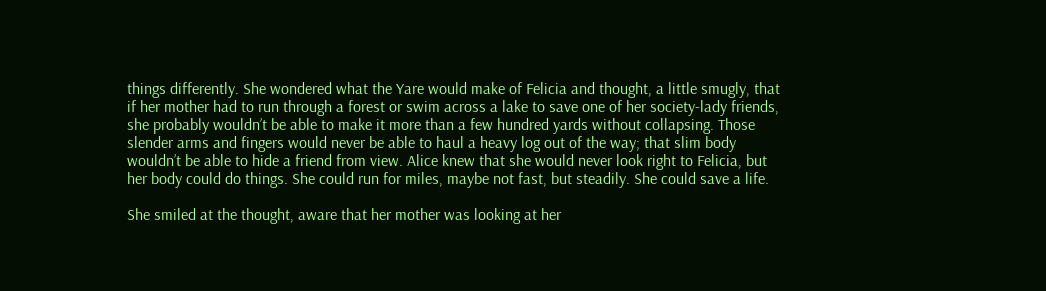things differently. She wondered what the Yare would make of Felicia and thought, a little smugly, that if her mother had to run through a forest or swim across a lake to save one of her society-lady friends, she probably wouldn’t be able to make it more than a few hundred yards without collapsing. Those slender arms and fingers would never be able to haul a heavy log out of the way; that slim body wouldn’t be able to hide a friend from view. Alice knew that she would never look right to Felicia, but her body could do things. She could run for miles, maybe not fast, but steadily. She could save a life.

She smiled at the thought, aware that her mother was looking at her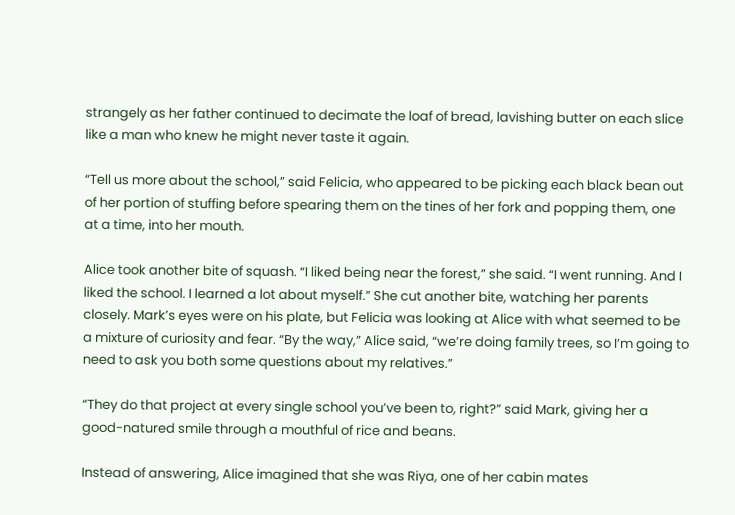strangely as her father continued to decimate the loaf of bread, lavishing butter on each slice like a man who knew he might never taste it again.

“Tell us more about the school,” said Felicia, who appeared to be picking each black bean out of her portion of stuffing before spearing them on the tines of her fork and popping them, one at a time, into her mouth.

Alice took another bite of squash. “I liked being near the forest,” she said. “I went running. And I liked the school. I learned a lot about myself.” She cut another bite, watching her parents closely. Mark’s eyes were on his plate, but Felicia was looking at Alice with what seemed to be a mixture of curiosity and fear. “By the way,” Alice said, “we’re doing family trees, so I’m going to need to ask you both some questions about my relatives.”

“They do that project at every single school you’ve been to, right?” said Mark, giving her a good-natured smile through a mouthful of rice and beans.

Instead of answering, Alice imagined that she was Riya, one of her cabin mates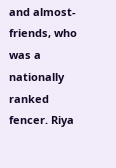and almost-friends, who was a nationally ranked fencer. Riya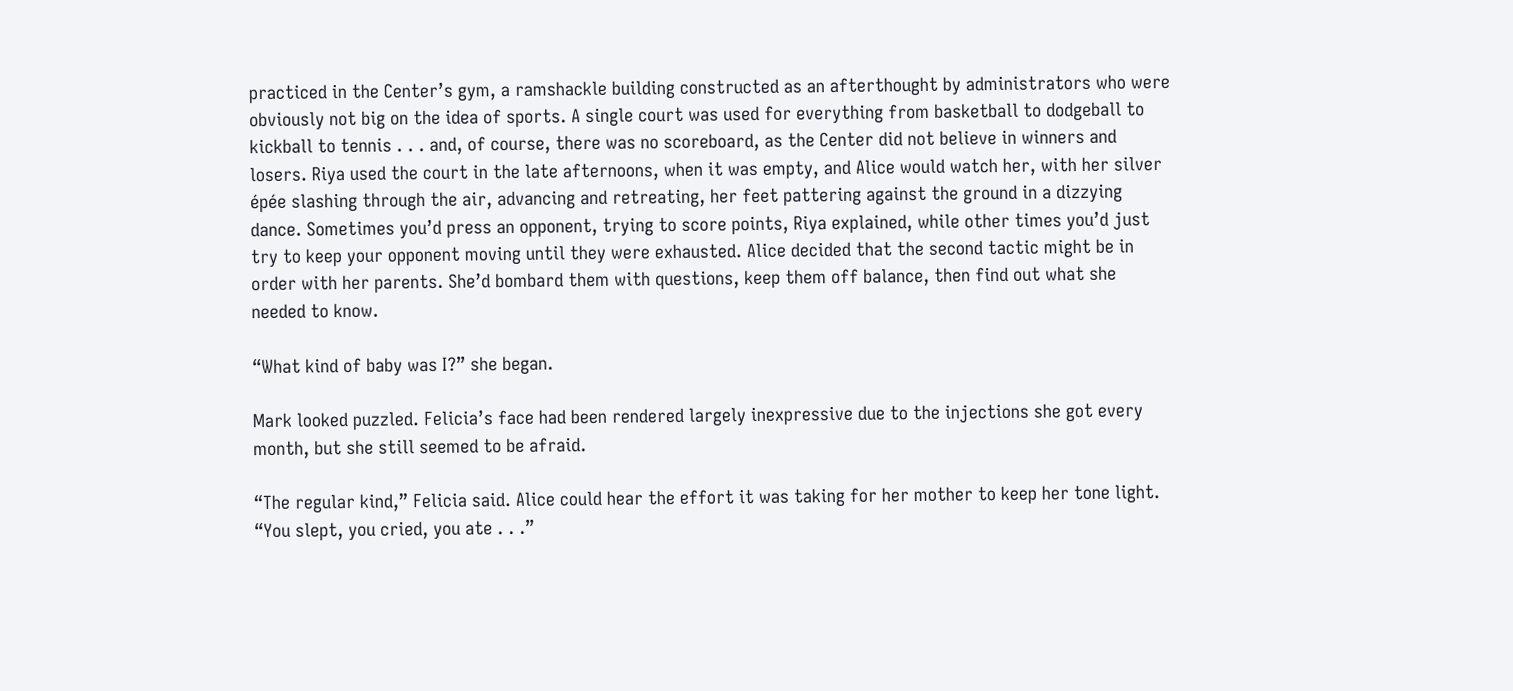practiced in the Center’s gym, a ramshackle building constructed as an afterthought by administrators who were obviously not big on the idea of sports. A single court was used for everything from basketball to dodgeball to kickball to tennis . . . and, of course, there was no scoreboard, as the Center did not believe in winners and losers. Riya used the court in the late afternoons, when it was empty, and Alice would watch her, with her silver épée slashing through the air, advancing and retreating, her feet pattering against the ground in a dizzying dance. Sometimes you’d press an opponent, trying to score points, Riya explained, while other times you’d just try to keep your opponent moving until they were exhausted. Alice decided that the second tactic might be in order with her parents. She’d bombard them with questions, keep them off balance, then find out what she needed to know.

“What kind of baby was I?” she began.

Mark looked puzzled. Felicia’s face had been rendered largely inexpressive due to the injections she got every month, but she still seemed to be afraid.

“The regular kind,” Felicia said. Alice could hear the effort it was taking for her mother to keep her tone light. “You slept, you cried, you ate . . .”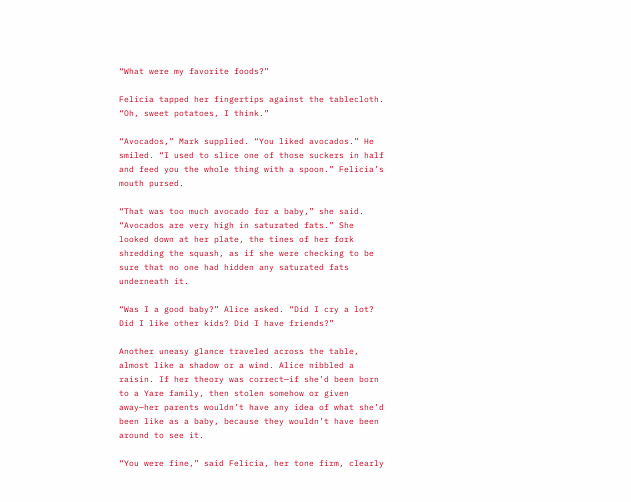“What were my favorite foods?”

Felicia tapped her fingertips against the tablecloth. “Oh, sweet potatoes, I think.”

“Avocados,” Mark supplied. “You liked avocados.” He smiled. “I used to slice one of those suckers in half and feed you the whole thing with a spoon.” Felicia’s mouth pursed.

“That was too much avocado for a baby,” she said. “Avocados are very high in saturated fats.” She looked down at her plate, the tines of her fork shredding the squash, as if she were checking to be sure that no one had hidden any saturated fats underneath it.

“Was I a good baby?” Alice asked. “Did I cry a lot? Did I like other kids? Did I have friends?”

Another uneasy glance traveled across the table, almost like a shadow or a wind. Alice nibbled a raisin. If her theory was correct—if she’d been born to a Yare family, then stolen somehow or given away—her parents wouldn’t have any idea of what she’d been like as a baby, because they wouldn’t have been around to see it.

“You were fine,” said Felicia, her tone firm, clearly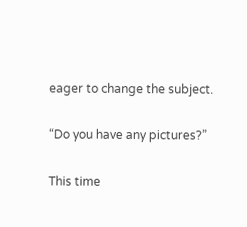eager to change the subject.

“Do you have any pictures?”

This time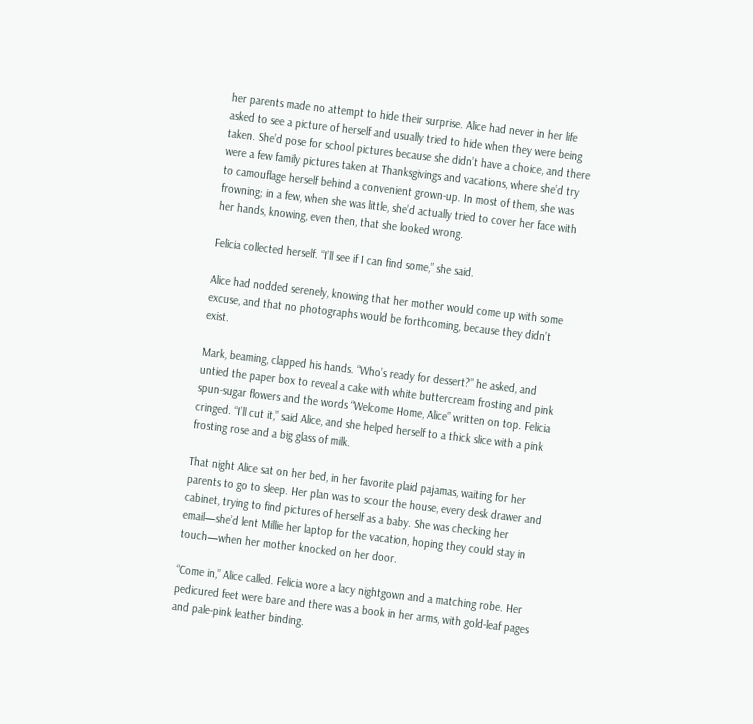her parents made no attempt to hide their surprise. Alice had never in her life asked to see a picture of herself and usually tried to hide when they were being taken. She’d pose for school pictures because she didn’t have a choice, and there were a few family pictures taken at Thanksgivings and vacations, where she’d try to camouflage herself behind a convenient grown-up. In most of them, she was frowning; in a few, when she was little, she’d actually tried to cover her face with her hands, knowing, even then, that she looked wrong.

Felicia collected herself. “I’ll see if I can find some,” she said.

Alice had nodded serenely, knowing that her mother would come up with some excuse, and that no photographs would be forthcoming, because they didn’t exist.

Mark, beaming, clapped his hands. “Who’s ready for dessert?” he asked, and untied the paper box to reveal a cake with white buttercream frosting and pink spun-sugar flowers and the words “Welcome Home, Alice” written on top. Felicia cringed. “I’ll cut it,” said Alice, and she helped herself to a thick slice with a pink frosting rose and a big glass of milk.

That night Alice sat on her bed, in her favorite plaid pajamas, waiting for her parents to go to sleep. Her plan was to scour the house, every desk drawer and cabinet, trying to find pictures of herself as a baby. She was checking her email—she’d lent Millie her laptop for the vacation, hoping they could stay in touch—when her mother knocked on her door.

“Come in,” Alice called. Felicia wore a lacy nightgown and a matching robe. Her pedicured feet were bare and there was a book in her arms, with gold-leaf pages and pale-pink leather binding.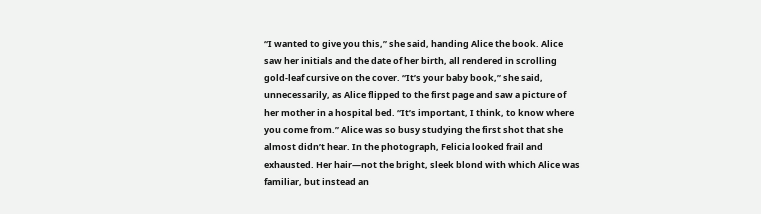“I wanted to give you this,” she said, handing Alice the book. Alice saw her initials and the date of her birth, all rendered in scrolling gold-leaf cursive on the cover. “It’s your baby book,” she said, unnecessarily, as Alice flipped to the first page and saw a picture of her mother in a hospital bed. “It’s important, I think, to know where you come from.” Alice was so busy studying the first shot that she almost didn’t hear. In the photograph, Felicia looked frail and exhausted. Her hair—not the bright, sleek blond with which Alice was familiar, but instead an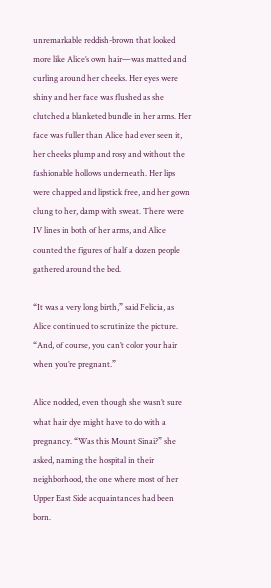unremarkable reddish-brown that looked more like Alice’s own hair—was matted and curling around her cheeks. Her eyes were shiny and her face was flushed as she clutched a blanketed bundle in her arms. Her face was fuller than Alice had ever seen it, her cheeks plump and rosy and without the fashionable hollows underneath. Her lips were chapped and lipstick free, and her gown clung to her, damp with sweat. There were IV lines in both of her arms, and Alice counted the figures of half a dozen people gathered around the bed.

“It was a very long birth,” said Felicia, as Alice continued to scrutinize the picture. “And, of course, you can’t color your hair when you’re pregnant.”

Alice nodded, even though she wasn’t sure what hair dye might have to do with a pregnancy. “Was this Mount Sinai?” she asked, naming the hospital in their neighborhood, the one where most of her Upper East Side acquaintances had been born.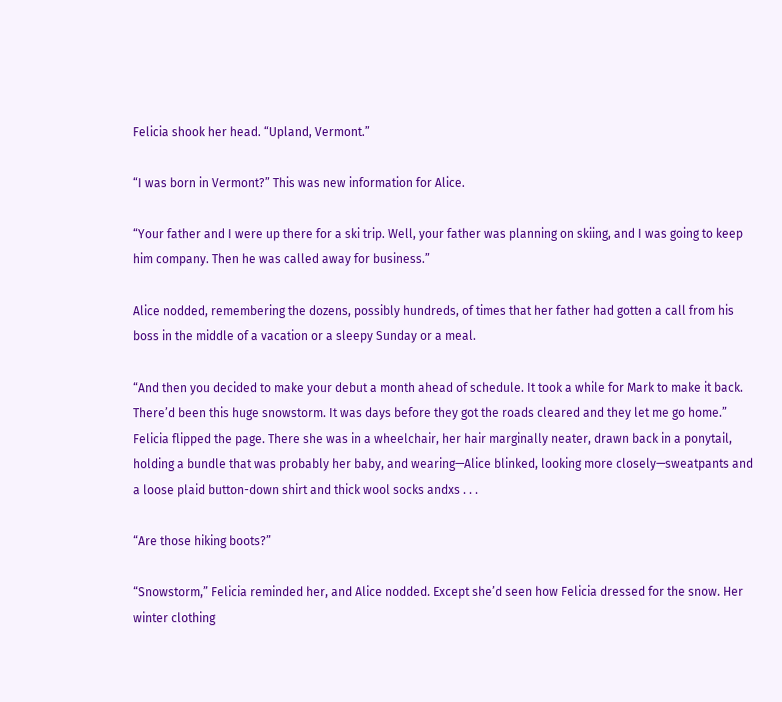Felicia shook her head. “Upland, Vermont.”

“I was born in Vermont?” This was new information for Alice.

“Your father and I were up there for a ski trip. Well, your father was planning on skiing, and I was going to keep him company. Then he was called away for business.”

Alice nodded, remembering the dozens, possibly hundreds, of times that her father had gotten a call from his boss in the middle of a vacation or a sleepy Sunday or a meal.

“And then you decided to make your debut a month ahead of schedule. It took a while for Mark to make it back. There’d been this huge snowstorm. It was days before they got the roads cleared and they let me go home.” Felicia flipped the page. There she was in a wheelchair, her hair marginally neater, drawn back in a ponytail, holding a bundle that was probably her baby, and wearing—Alice blinked, looking more closely—sweatpants and a loose plaid button-down shirt and thick wool socks andxs . . .

“Are those hiking boots?”

“Snowstorm,” Felicia reminded her, and Alice nodded. Except she’d seen how Felicia dressed for the snow. Her winter clothing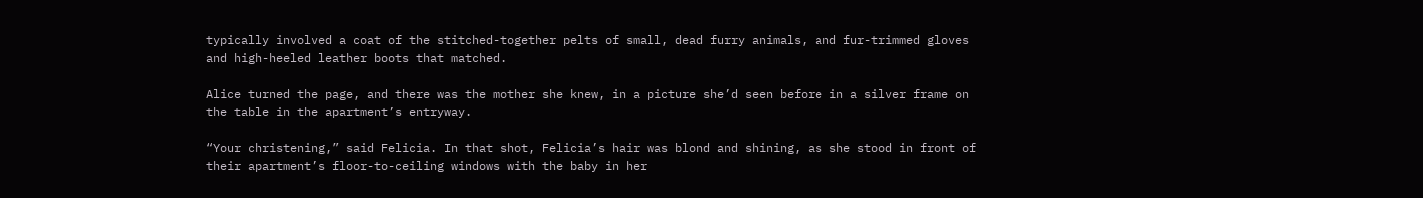typically involved a coat of the stitched-together pelts of small, dead furry animals, and fur-trimmed gloves and high-heeled leather boots that matched.

Alice turned the page, and there was the mother she knew, in a picture she’d seen before in a silver frame on the table in the apartment’s entryway.

“Your christening,” said Felicia. In that shot, Felicia’s hair was blond and shining, as she stood in front of their apartment’s floor-to-ceiling windows with the baby in her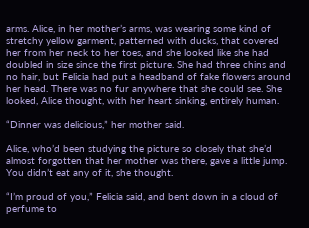arms. Alice, in her mother’s arms, was wearing some kind of stretchy yellow garment, patterned with ducks, that covered her from her neck to her toes, and she looked like she had doubled in size since the first picture. She had three chins and no hair, but Felicia had put a headband of fake flowers around her head. There was no fur anywhere that she could see. She looked, Alice thought, with her heart sinking, entirely human.

“Dinner was delicious,” her mother said.

Alice, who’d been studying the picture so closely that she’d almost forgotten that her mother was there, gave a little jump. You didn’t eat any of it, she thought.

“I’m proud of you,” Felicia said, and bent down in a cloud of perfume to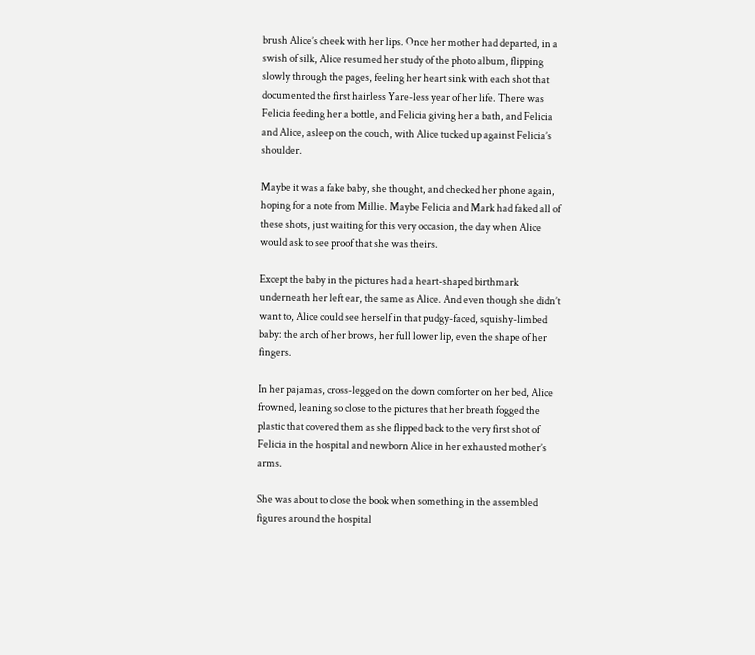brush Alice’s cheek with her lips. Once her mother had departed, in a swish of silk, Alice resumed her study of the photo album, flipping slowly through the pages, feeling her heart sink with each shot that documented the first hairless Yare-less year of her life. There was Felicia feeding her a bottle, and Felicia giving her a bath, and Felicia and Alice, asleep on the couch, with Alice tucked up against Felicia’s shoulder.

Maybe it was a fake baby, she thought, and checked her phone again, hoping for a note from Millie. Maybe Felicia and Mark had faked all of these shots, just waiting for this very occasion, the day when Alice would ask to see proof that she was theirs.

Except the baby in the pictures had a heart-shaped birthmark underneath her left ear, the same as Alice. And even though she didn’t want to, Alice could see herself in that pudgy-faced, squishy-limbed baby: the arch of her brows, her full lower lip, even the shape of her fingers.

In her pajamas, cross-legged on the down comforter on her bed, Alice frowned, leaning so close to the pictures that her breath fogged the plastic that covered them as she flipped back to the very first shot of Felicia in the hospital and newborn Alice in her exhausted mother’s arms.

She was about to close the book when something in the assembled figures around the hospital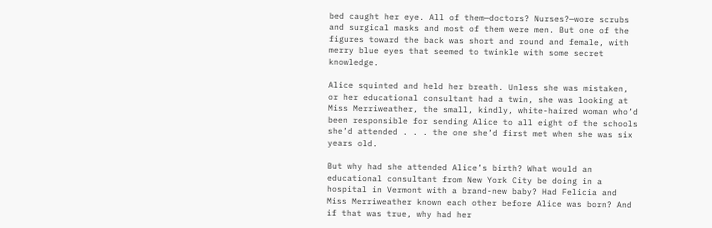bed caught her eye. All of them—doctors? Nurses?—wore scrubs and surgical masks and most of them were men. But one of the figures toward the back was short and round and female, with merry blue eyes that seemed to twinkle with some secret knowledge.

Alice squinted and held her breath. Unless she was mistaken, or her educational consultant had a twin, she was looking at Miss Merriweather, the small, kindly, white-haired woman who’d been responsible for sending Alice to all eight of the schools she’d attended . . . the one she’d first met when she was six years old.

But why had she attended Alice’s birth? What would an educational consultant from New York City be doing in a hospital in Vermont with a brand-new baby? Had Felicia and Miss Merriweather known each other before Alice was born? And if that was true, why had her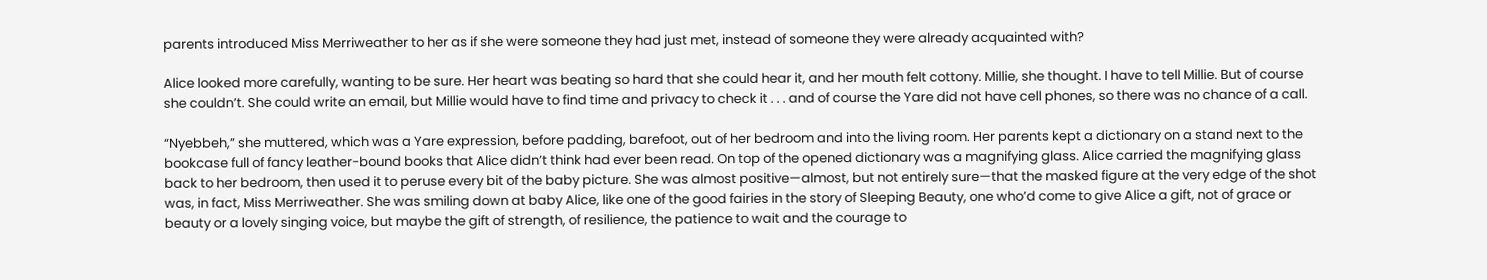parents introduced Miss Merriweather to her as if she were someone they had just met, instead of someone they were already acquainted with?

Alice looked more carefully, wanting to be sure. Her heart was beating so hard that she could hear it, and her mouth felt cottony. Millie, she thought. I have to tell Millie. But of course she couldn’t. She could write an email, but Millie would have to find time and privacy to check it . . . and of course the Yare did not have cell phones, so there was no chance of a call.

“Nyebbeh,” she muttered, which was a Yare expression, before padding, barefoot, out of her bedroom and into the living room. Her parents kept a dictionary on a stand next to the bookcase full of fancy leather-bound books that Alice didn’t think had ever been read. On top of the opened dictionary was a magnifying glass. Alice carried the magnifying glass back to her bedroom, then used it to peruse every bit of the baby picture. She was almost positive—almost, but not entirely sure—that the masked figure at the very edge of the shot was, in fact, Miss Merriweather. She was smiling down at baby Alice, like one of the good fairies in the story of Sleeping Beauty, one who’d come to give Alice a gift, not of grace or beauty or a lovely singing voice, but maybe the gift of strength, of resilience, the patience to wait and the courage to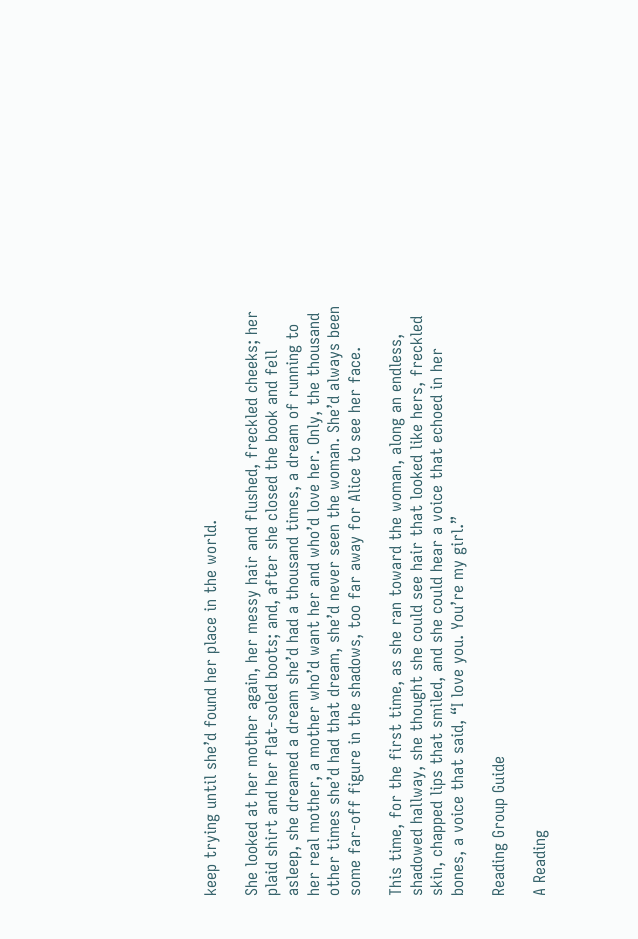keep trying until she’d found her place in the world.

She looked at her mother again, her messy hair and flushed, freckled cheeks; her plaid shirt and her flat-soled boots; and, after she closed the book and fell asleep, she dreamed a dream she’d had a thousand times, a dream of running to her real mother, a mother who’d want her and who’d love her. Only, the thousand other times she’d had that dream, she’d never seen the woman. She’d always been some far-off figure in the shadows, too far away for Alice to see her face.

This time, for the first time, as she ran toward the woman, along an endless, shadowed hallway, she thought she could see hair that looked like hers, freckled skin, chapped lips that smiled, and she could hear a voice that echoed in her bones, a voice that said, “I love you. You’re my girl.”

Reading Group Guide

A Reading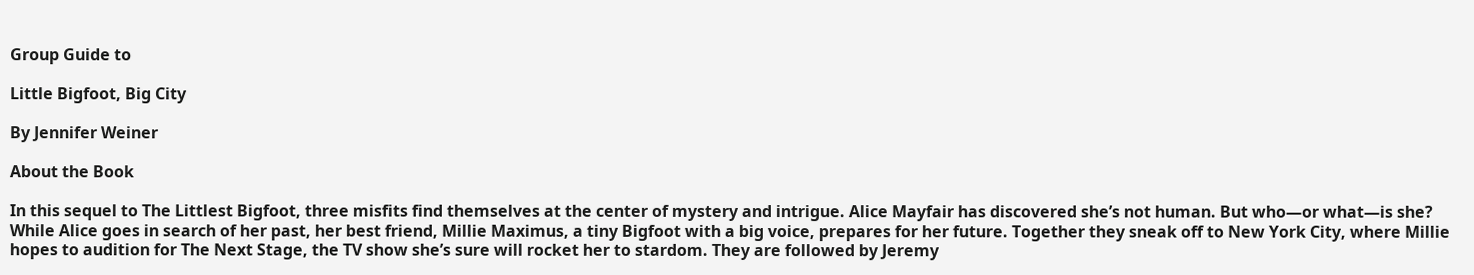Group Guide to

Little Bigfoot, Big City

By Jennifer Weiner

About the Book

In this sequel to The Littlest Bigfoot, three misfits find themselves at the center of mystery and intrigue. Alice Mayfair has discovered she’s not human. But who—or what—is she? While Alice goes in search of her past, her best friend, Millie Maximus, a tiny Bigfoot with a big voice, prepares for her future. Together they sneak off to New York City, where Millie hopes to audition for The Next Stage, the TV show she’s sure will rocket her to stardom. They are followed by Jeremy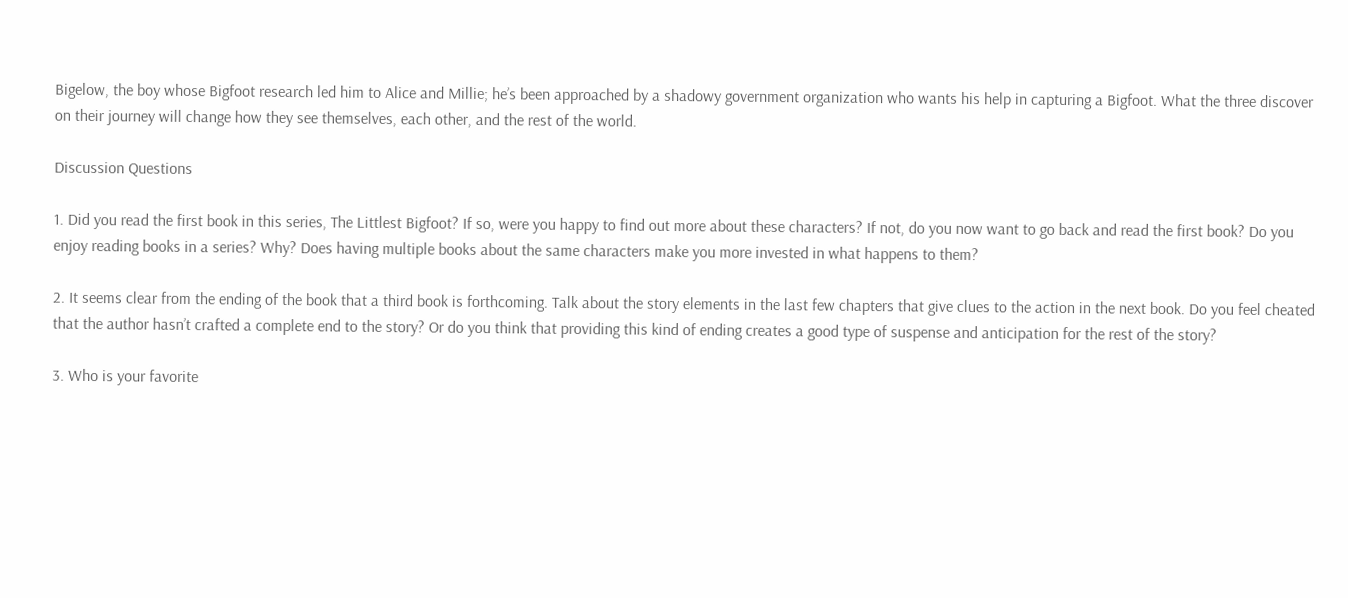Bigelow, the boy whose Bigfoot research led him to Alice and Millie; he’s been approached by a shadowy government organization who wants his help in capturing a Bigfoot. What the three discover on their journey will change how they see themselves, each other, and the rest of the world.

Discussion Questions

1. Did you read the first book in this series, The Littlest Bigfoot? If so, were you happy to find out more about these characters? If not, do you now want to go back and read the first book? Do you enjoy reading books in a series? Why? Does having multiple books about the same characters make you more invested in what happens to them?

2. It seems clear from the ending of the book that a third book is forthcoming. Talk about the story elements in the last few chapters that give clues to the action in the next book. Do you feel cheated that the author hasn’t crafted a complete end to the story? Or do you think that providing this kind of ending creates a good type of suspense and anticipation for the rest of the story?

3. Who is your favorite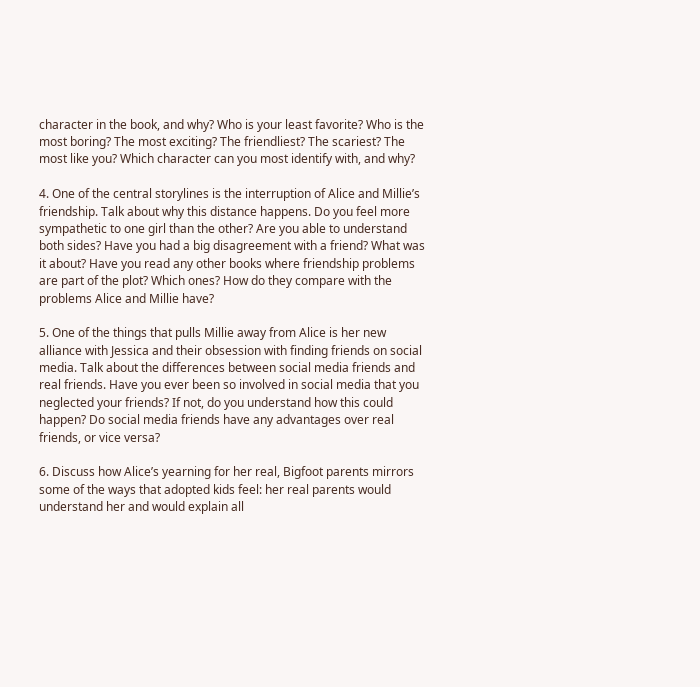character in the book, and why? Who is your least favorite? Who is the most boring? The most exciting? The friendliest? The scariest? The most like you? Which character can you most identify with, and why?

4. One of the central storylines is the interruption of Alice and Millie’s friendship. Talk about why this distance happens. Do you feel more sympathetic to one girl than the other? Are you able to understand both sides? Have you had a big disagreement with a friend? What was it about? Have you read any other books where friendship problems are part of the plot? Which ones? How do they compare with the problems Alice and Millie have?

5. One of the things that pulls Millie away from Alice is her new alliance with Jessica and their obsession with finding friends on social media. Talk about the differences between social media friends and real friends. Have you ever been so involved in social media that you neglected your friends? If not, do you understand how this could happen? Do social media friends have any advantages over real friends, or vice versa?

6. Discuss how Alice’s yearning for her real, Bigfoot parents mirrors some of the ways that adopted kids feel: her real parents would understand her and would explain all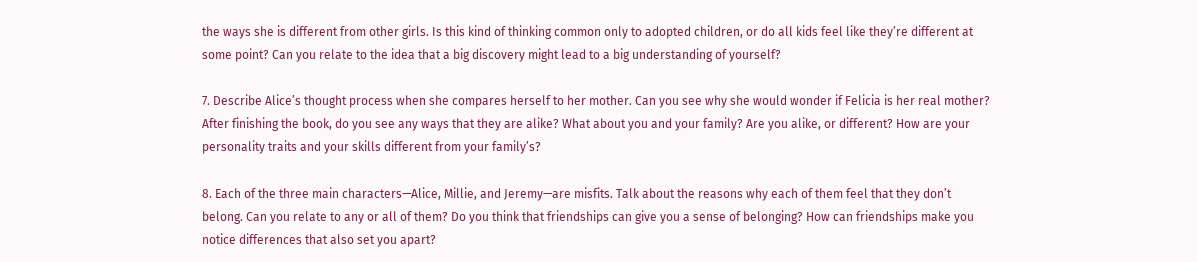the ways she is different from other girls. Is this kind of thinking common only to adopted children, or do all kids feel like they’re different at some point? Can you relate to the idea that a big discovery might lead to a big understanding of yourself?

7. Describe Alice’s thought process when she compares herself to her mother. Can you see why she would wonder if Felicia is her real mother? After finishing the book, do you see any ways that they are alike? What about you and your family? Are you alike, or different? How are your personality traits and your skills different from your family’s?

8. Each of the three main characters—Alice, Millie, and Jeremy—are misfits. Talk about the reasons why each of them feel that they don’t belong. Can you relate to any or all of them? Do you think that friendships can give you a sense of belonging? How can friendships make you notice differences that also set you apart?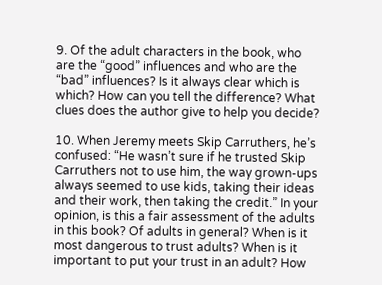9. Of the adult characters in the book, who are the “good” influences and who are the “bad” influences? Is it always clear which is which? How can you tell the difference? What clues does the author give to help you decide?

10. When Jeremy meets Skip Carruthers, he’s confused: “He wasn’t sure if he trusted Skip Carruthers not to use him, the way grown-ups always seemed to use kids, taking their ideas and their work, then taking the credit.” In your opinion, is this a fair assessment of the adults in this book? Of adults in general? When is it most dangerous to trust adults? When is it important to put your trust in an adult? How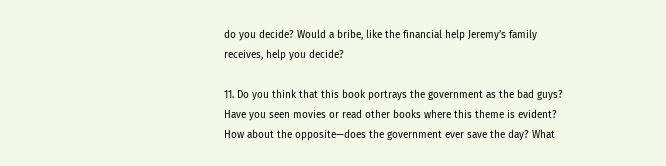do you decide? Would a bribe, like the financial help Jeremy’s family receives, help you decide?

11. Do you think that this book portrays the government as the bad guys? Have you seen movies or read other books where this theme is evident? How about the opposite—does the government ever save the day? What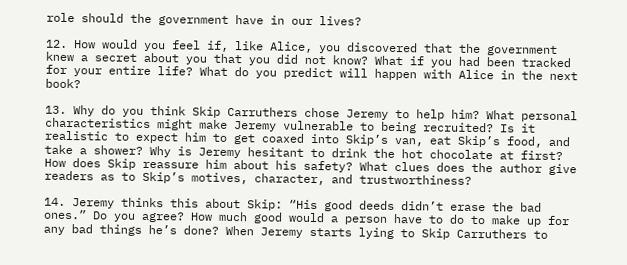role should the government have in our lives?

12. How would you feel if, like Alice, you discovered that the government knew a secret about you that you did not know? What if you had been tracked for your entire life? What do you predict will happen with Alice in the next book?

13. Why do you think Skip Carruthers chose Jeremy to help him? What personal characteristics might make Jeremy vulnerable to being recruited? Is it realistic to expect him to get coaxed into Skip’s van, eat Skip’s food, and take a shower? Why is Jeremy hesitant to drink the hot chocolate at first? How does Skip reassure him about his safety? What clues does the author give readers as to Skip’s motives, character, and trustworthiness?

14. Jeremy thinks this about Skip: “His good deeds didn’t erase the bad ones.” Do you agree? How much good would a person have to do to make up for any bad things he’s done? When Jeremy starts lying to Skip Carruthers to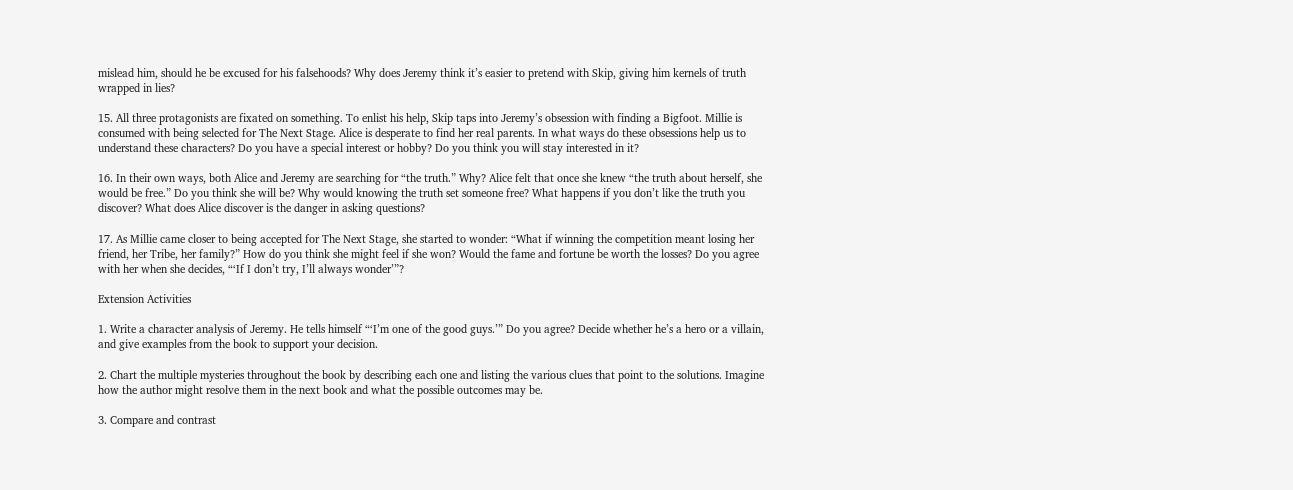mislead him, should he be excused for his falsehoods? Why does Jeremy think it’s easier to pretend with Skip, giving him kernels of truth wrapped in lies?

15. All three protagonists are fixated on something. To enlist his help, Skip taps into Jeremy’s obsession with finding a Bigfoot. Millie is consumed with being selected for The Next Stage. Alice is desperate to find her real parents. In what ways do these obsessions help us to understand these characters? Do you have a special interest or hobby? Do you think you will stay interested in it?

16. In their own ways, both Alice and Jeremy are searching for “the truth.” Why? Alice felt that once she knew “the truth about herself, she would be free.” Do you think she will be? Why would knowing the truth set someone free? What happens if you don’t like the truth you discover? What does Alice discover is the danger in asking questions?

17. As Millie came closer to being accepted for The Next Stage, she started to wonder: “What if winning the competition meant losing her friend, her Tribe, her family?” How do you think she might feel if she won? Would the fame and fortune be worth the losses? Do you agree with her when she decides, “‘If I don’t try, I’ll always wonder’”?

Extension Activities

1. Write a character analysis of Jeremy. He tells himself “‘I’m one of the good guys.’” Do you agree? Decide whether he’s a hero or a villain, and give examples from the book to support your decision.

2. Chart the multiple mysteries throughout the book by describing each one and listing the various clues that point to the solutions. Imagine how the author might resolve them in the next book and what the possible outcomes may be.

3. Compare and contrast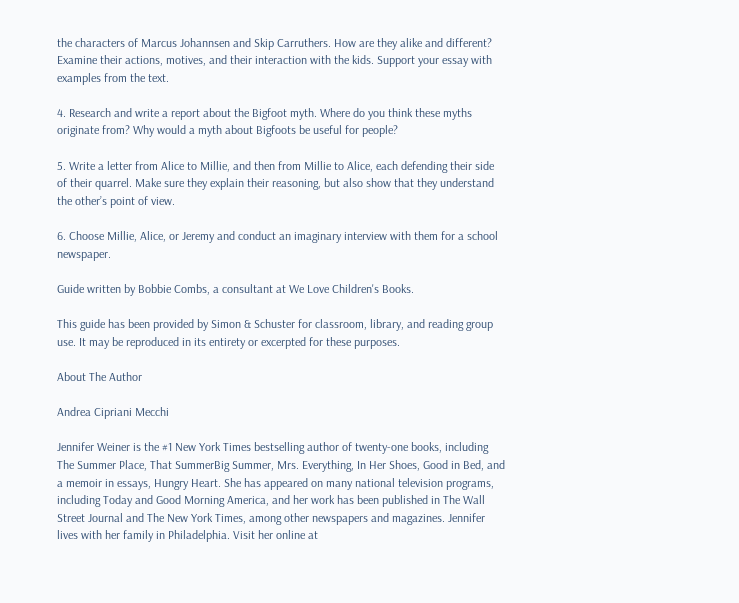the characters of Marcus Johannsen and Skip Carruthers. How are they alike and different? Examine their actions, motives, and their interaction with the kids. Support your essay with examples from the text.

4. Research and write a report about the Bigfoot myth. Where do you think these myths originate from? Why would a myth about Bigfoots be useful for people?

5. Write a letter from Alice to Millie, and then from Millie to Alice, each defending their side of their quarrel. Make sure they explain their reasoning, but also show that they understand the other’s point of view.

6. Choose Millie, Alice, or Jeremy and conduct an imaginary interview with them for a school newspaper.

Guide written by Bobbie Combs, a consultant at We Love Children's Books.

This guide has been provided by Simon & Schuster for classroom, library, and reading group use. It may be reproduced in its entirety or excerpted for these purposes.

About The Author

Andrea Cipriani Mecchi

Jennifer Weiner is the #1 New York Times bestselling author of twenty-one books, including The Summer Place, That SummerBig Summer, Mrs. Everything, In Her Shoes, Good in Bed, and a memoir in essays, Hungry Heart. She has appeared on many national television programs, including Today and Good Morning America, and her work has been published in The Wall Street Journal and The New York Times, among other newspapers and magazines. Jennifer lives with her family in Philadelphia. Visit her online at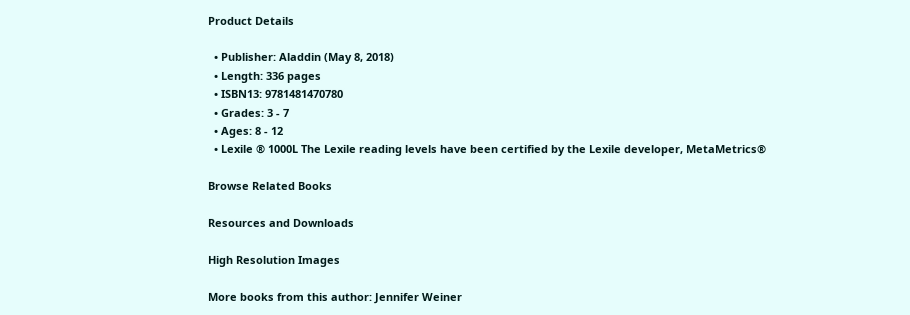Product Details

  • Publisher: Aladdin (May 8, 2018)
  • Length: 336 pages
  • ISBN13: 9781481470780
  • Grades: 3 - 7
  • Ages: 8 - 12
  • Lexile ® 1000L The Lexile reading levels have been certified by the Lexile developer, MetaMetrics®

Browse Related Books

Resources and Downloads

High Resolution Images

More books from this author: Jennifer Weiner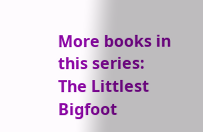More books in this series: The Littlest Bigfoot